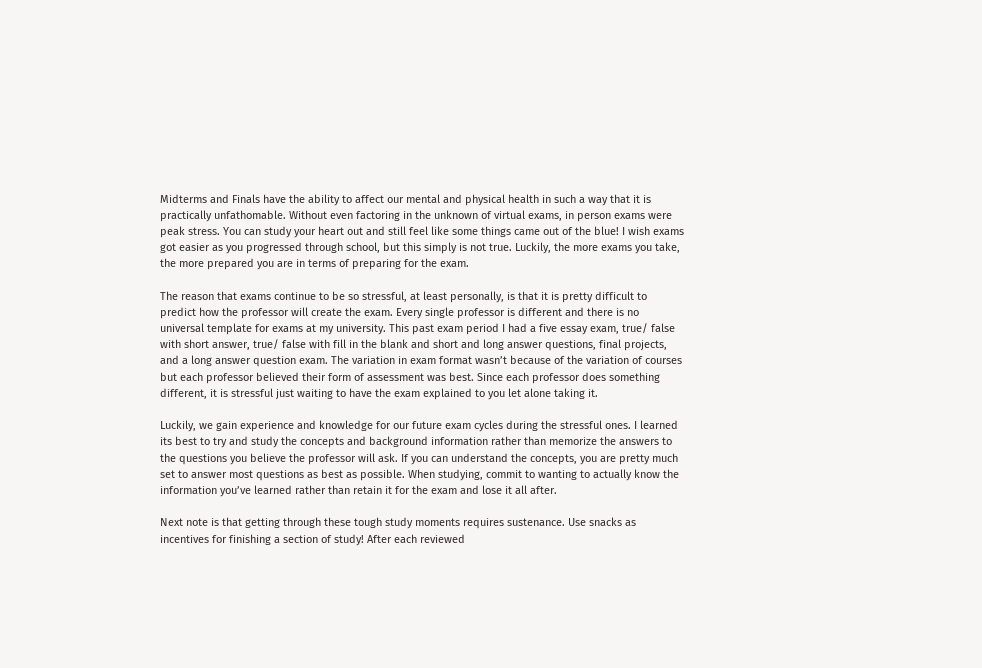Midterms and Finals have the ability to affect our mental and physical health in such a way that it is practically unfathomable. Without even factoring in the unknown of virtual exams, in person exams were peak stress. You can study your heart out and still feel like some things came out of the blue! I wish exams got easier as you progressed through school, but this simply is not true. Luckily, the more exams you take, the more prepared you are in terms of preparing for the exam.

The reason that exams continue to be so stressful, at least personally, is that it is pretty difficult to predict how the professor will create the exam. Every single professor is different and there is no universal template for exams at my university. This past exam period I had a five essay exam, true/ false with short answer, true/ false with fill in the blank and short and long answer questions, final projects, and a long answer question exam. The variation in exam format wasn’t because of the variation of courses but each professor believed their form of assessment was best. Since each professor does something different, it is stressful just waiting to have the exam explained to you let alone taking it.

Luckily, we gain experience and knowledge for our future exam cycles during the stressful ones. I learned its best to try and study the concepts and background information rather than memorize the answers to the questions you believe the professor will ask. If you can understand the concepts, you are pretty much set to answer most questions as best as possible. When studying, commit to wanting to actually know the information you’ve learned rather than retain it for the exam and lose it all after.

Next note is that getting through these tough study moments requires sustenance. Use snacks as incentives for finishing a section of study! After each reviewed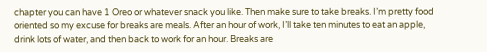chapter you can have 1 Oreo or whatever snack you like. Then make sure to take breaks. I’m pretty food oriented so my excuse for breaks are meals. After an hour of work, I’ll take ten minutes to eat an apple, drink lots of water, and then back to work for an hour. Breaks are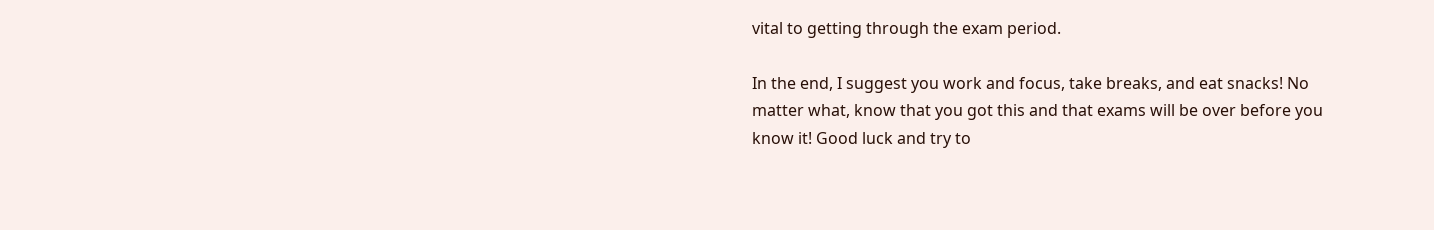vital to getting through the exam period.

In the end, I suggest you work and focus, take breaks, and eat snacks! No matter what, know that you got this and that exams will be over before you know it! Good luck and try to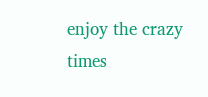enjoy the crazy times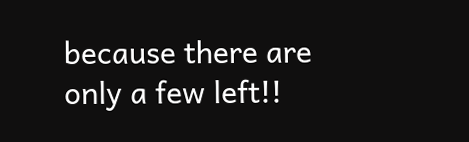because there are only a few left!!